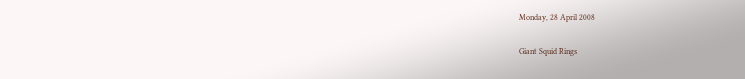Monday, 28 April 2008

Giant Squid Rings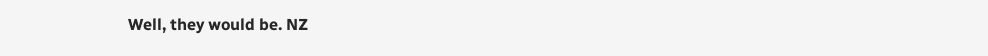Well, they would be. NZ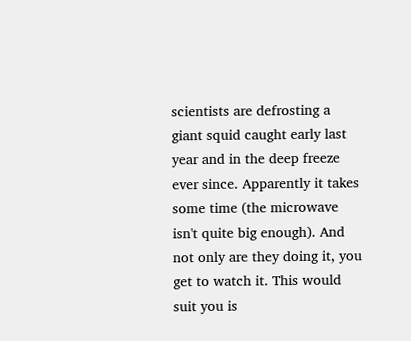scientists are defrosting a giant squid caught early last year and in the deep freeze ever since. Apparently it takes some time (the microwave isn't quite big enough). And not only are they doing it, you get to watch it. This would suit you is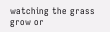watching the grass grow or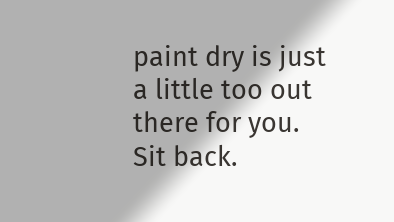paint dry is just a little too out there for you. Sit back.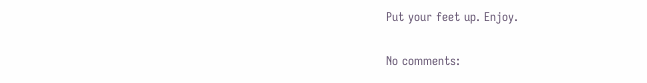Put your feet up. Enjoy.

No comments: